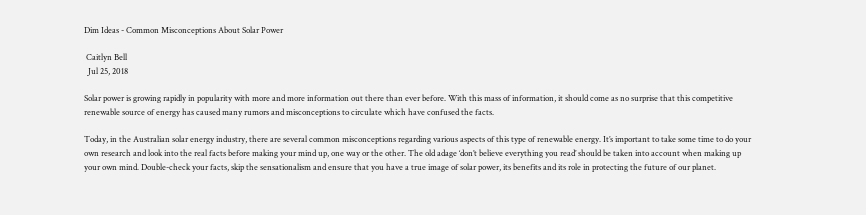Dim Ideas - Common Misconceptions About Solar Power

 Caitlyn Bell
  Jul 25, 2018

Solar power is growing rapidly in popularity with more and more information out there than ever before. With this mass of information, it should come as no surprise that this competitive renewable source of energy has caused many rumors and misconceptions to circulate which have confused the facts.

Today, in the Australian solar energy industry, there are several common misconceptions regarding various aspects of this type of renewable energy. It’s important to take some time to do your own research and look into the real facts before making your mind up, one way or the other. The old adage ‘don’t believe everything you read’ should be taken into account when making up your own mind. Double-check your facts, skip the sensationalism and ensure that you have a true image of solar power, its benefits and its role in protecting the future of our planet.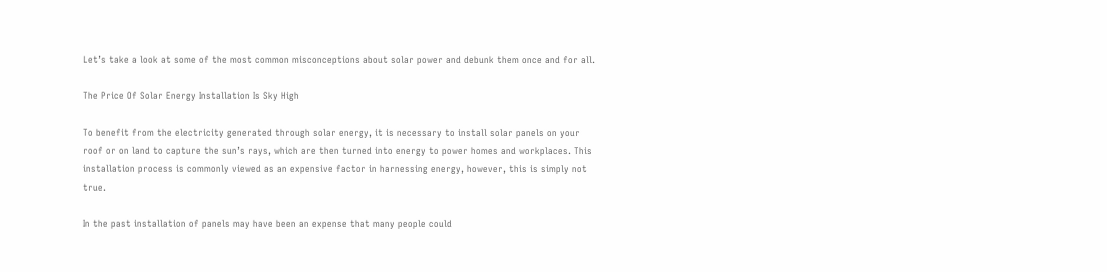Let’s take a look at some of the most common misconceptions about solar power and debunk them once and for all.

The Price Of Solar Energy Installation Is Sky High

To benefit from the electricity generated through solar energy, it is necessary to install solar panels on your roof or on land to capture the sun’s rays, which are then turned into energy to power homes and workplaces. This installation process is commonly viewed as an expensive factor in harnessing energy, however, this is simply not true.

In the past installation of panels may have been an expense that many people could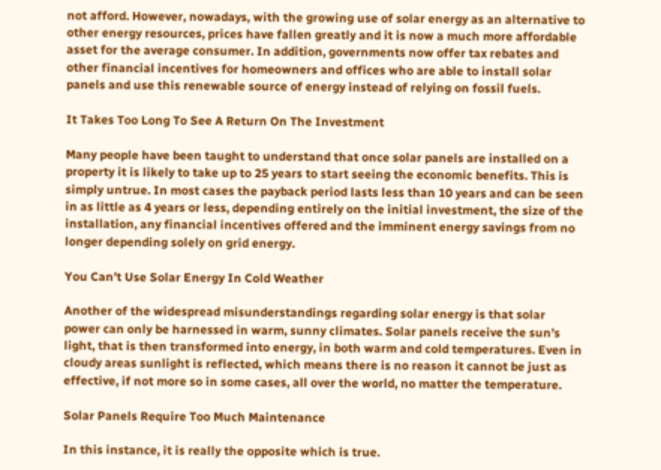not afford. However, nowadays, with the growing use of solar energy as an alternative to other energy resources, prices have fallen greatly and it is now a much more affordable asset for the average consumer. In addition, governments now offer tax rebates and other financial incentives for homeowners and offices who are able to install solar panels and use this renewable source of energy instead of relying on fossil fuels.

It Takes Too Long To See A Return On The Investment

Many people have been taught to understand that once solar panels are installed on a property it is likely to take up to 25 years to start seeing the economic benefits. This is simply untrue. In most cases the payback period lasts less than 10 years and can be seen in as little as 4 years or less, depending entirely on the initial investment, the size of the installation, any financial incentives offered and the imminent energy savings from no longer depending solely on grid energy.

You Can’t Use Solar Energy In Cold Weather

Another of the widespread misunderstandings regarding solar energy is that solar power can only be harnessed in warm, sunny climates. Solar panels receive the sun’s light, that is then transformed into energy, in both warm and cold temperatures. Even in cloudy areas sunlight is reflected, which means there is no reason it cannot be just as effective, if not more so in some cases, all over the world, no matter the temperature.

Solar Panels Require Too Much Maintenance

In this instance, it is really the opposite which is true.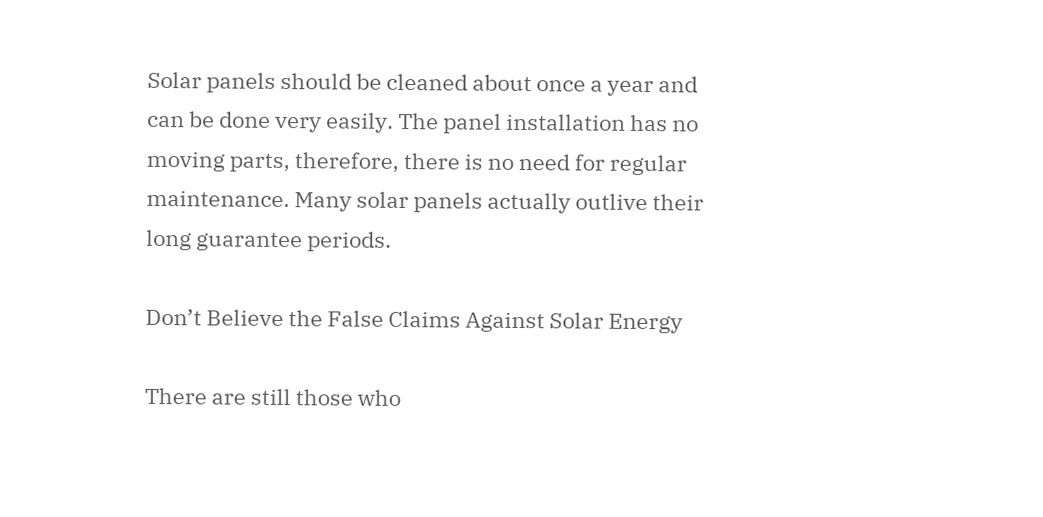Solar panels should be cleaned about once a year and can be done very easily. The panel installation has no moving parts, therefore, there is no need for regular maintenance. Many solar panels actually outlive their long guarantee periods.

Don’t Believe the False Claims Against Solar Energy

There are still those who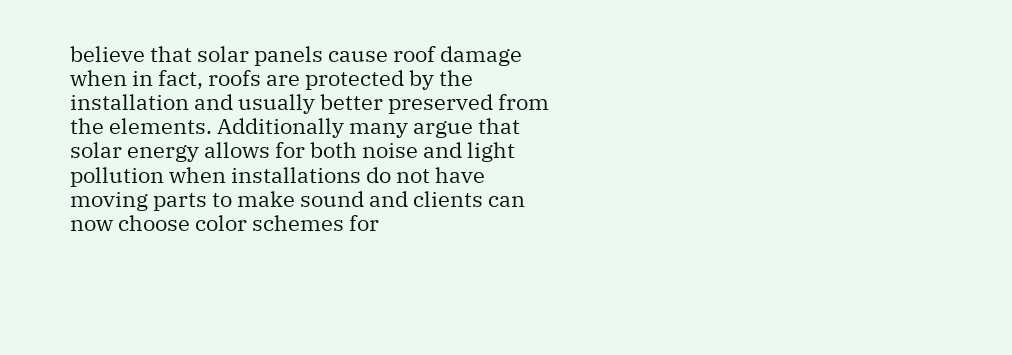believe that solar panels cause roof damage when in fact, roofs are protected by the installation and usually better preserved from the elements. Additionally many argue that solar energy allows for both noise and light pollution when installations do not have moving parts to make sound and clients can now choose color schemes for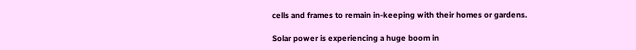cells and frames to remain in-keeping with their homes or gardens.

Solar power is experiencing a huge boom in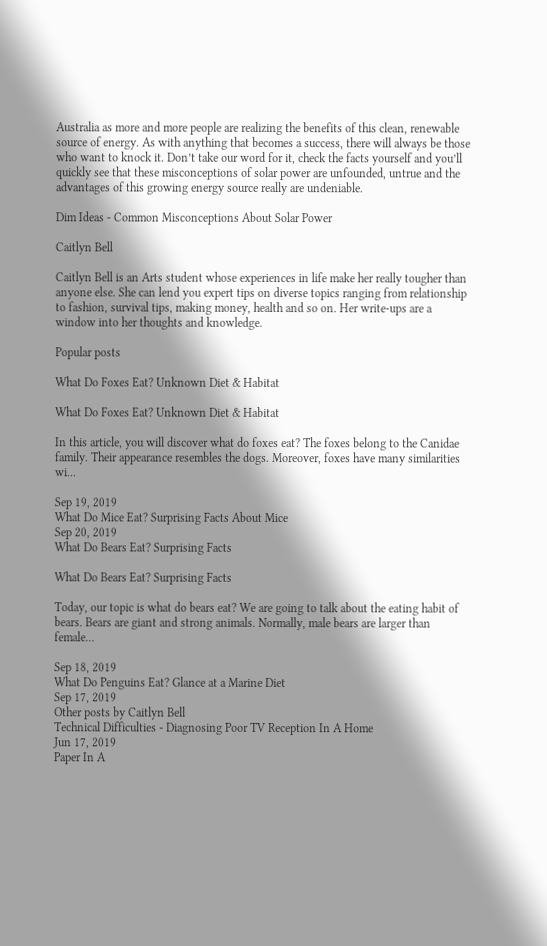Australia as more and more people are realizing the benefits of this clean, renewable source of energy. As with anything that becomes a success, there will always be those who want to knock it. Don’t take our word for it, check the facts yourself and you’ll quickly see that these misconceptions of solar power are unfounded, untrue and the advantages of this growing energy source really are undeniable.

Dim Ideas - Common Misconceptions About Solar Power

Caitlyn Bell

Caitlyn Bell is an Arts student whose experiences in life make her really tougher than anyone else. She can lend you expert tips on diverse topics ranging from relationship to fashion, survival tips, making money, health and so on. Her write-ups are a window into her thoughts and knowledge.

Popular posts

What Do Foxes Eat? Unknown Diet & Habitat

What Do Foxes Eat? Unknown Diet & Habitat

In this article, you will discover what do foxes eat? The foxes belong to the Canidae family. Their appearance resembles the dogs. Moreover, foxes have many similarities wi...

Sep 19, 2019
What Do Mice Eat? Surprising Facts About Mice
Sep 20, 2019
What Do Bears Eat? Surprising Facts

What Do Bears Eat? Surprising Facts

Today, our topic is what do bears eat? We are going to talk about the eating habit of bears. Bears are giant and strong animals. Normally, male bears are larger than female...

Sep 18, 2019
What Do Penguins Eat? Glance at a Marine Diet
Sep 17, 2019
Other posts by Caitlyn Bell
Technical Difficulties - Diagnosing Poor TV Reception In A Home
Jun 17, 2019
Paper In A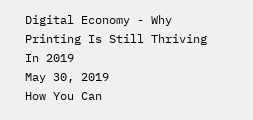Digital Economy - Why Printing Is Still Thriving In 2019
May 30, 2019
How You Can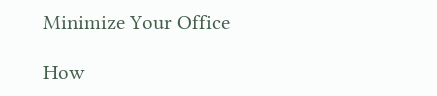Minimize Your Office

How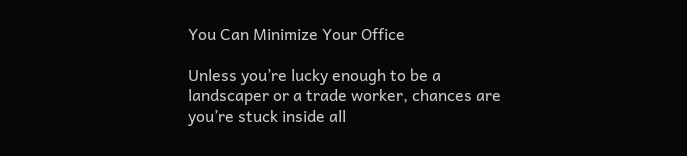You Can Minimize Your Office

Unless you’re lucky enough to be a landscaper or a trade worker, chances are you’re stuck inside all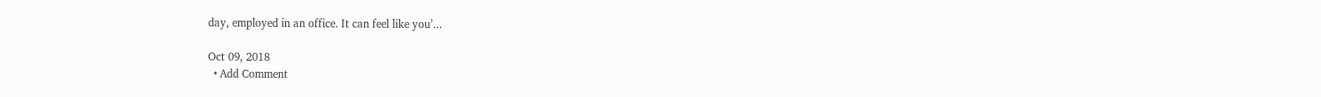day, employed in an office. It can feel like you’...

Oct 09, 2018
  • Add Comment